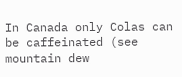In Canada only Colas can be caffeinated (see mountain dew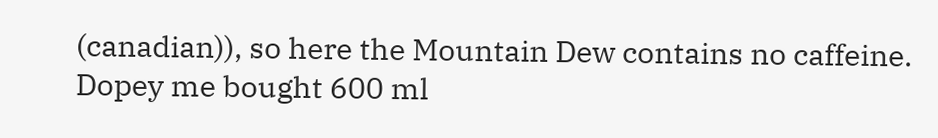(canadian)), so here the Mountain Dew contains no caffeine. Dopey me bought 600 ml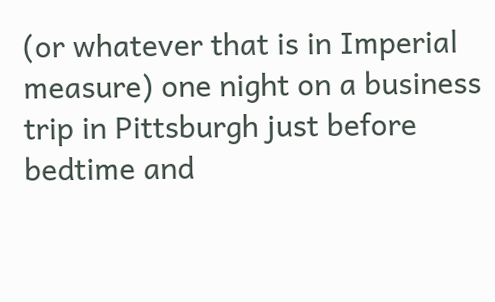(or whatever that is in Imperial measure) one night on a business trip in Pittsburgh just before bedtime and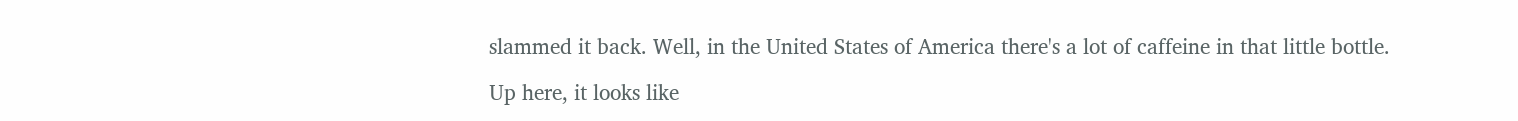slammed it back. Well, in the United States of America there's a lot of caffeine in that little bottle.

Up here, it looks like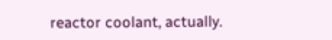reactor coolant, actually.